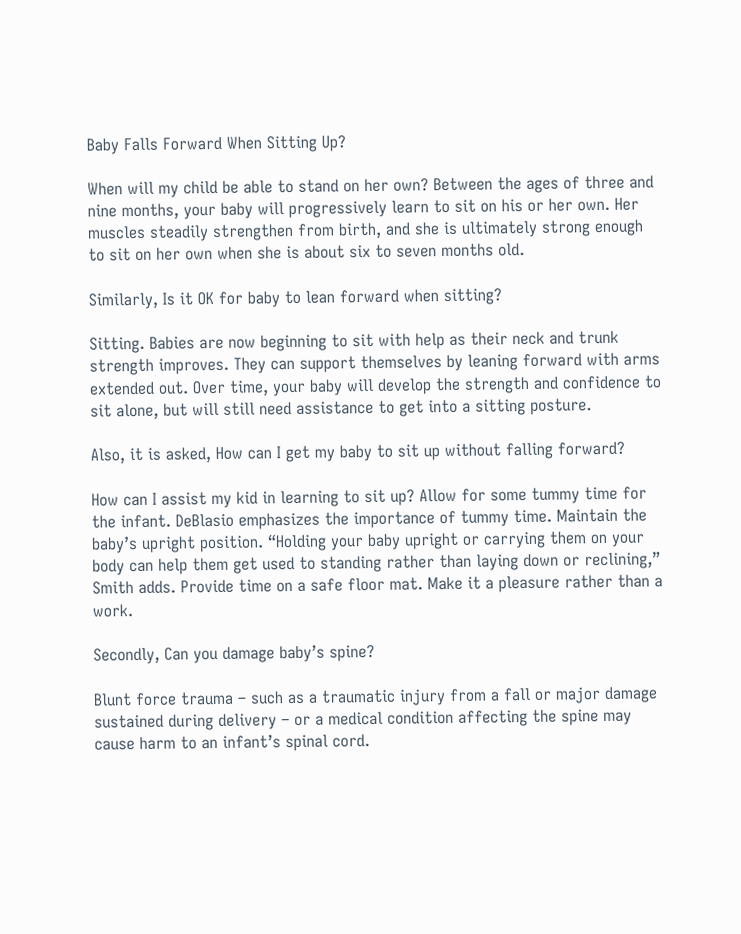Baby Falls Forward When Sitting Up?

When will my child be able to stand on her own? Between the ages of three and nine months, your baby will progressively learn to sit on his or her own. Her muscles steadily strengthen from birth, and she is ultimately strong enough to sit on her own when she is about six to seven months old.

Similarly, Is it OK for baby to lean forward when sitting?

Sitting. Babies are now beginning to sit with help as their neck and trunk strength improves. They can support themselves by leaning forward with arms extended out. Over time, your baby will develop the strength and confidence to sit alone, but will still need assistance to get into a sitting posture.

Also, it is asked, How can I get my baby to sit up without falling forward?

How can I assist my kid in learning to sit up? Allow for some tummy time for the infant. DeBlasio emphasizes the importance of tummy time. Maintain the baby’s upright position. “Holding your baby upright or carrying them on your body can help them get used to standing rather than laying down or reclining,” Smith adds. Provide time on a safe floor mat. Make it a pleasure rather than a work.

Secondly, Can you damage baby’s spine?

Blunt force trauma – such as a traumatic injury from a fall or major damage sustained during delivery – or a medical condition affecting the spine may cause harm to an infant’s spinal cord.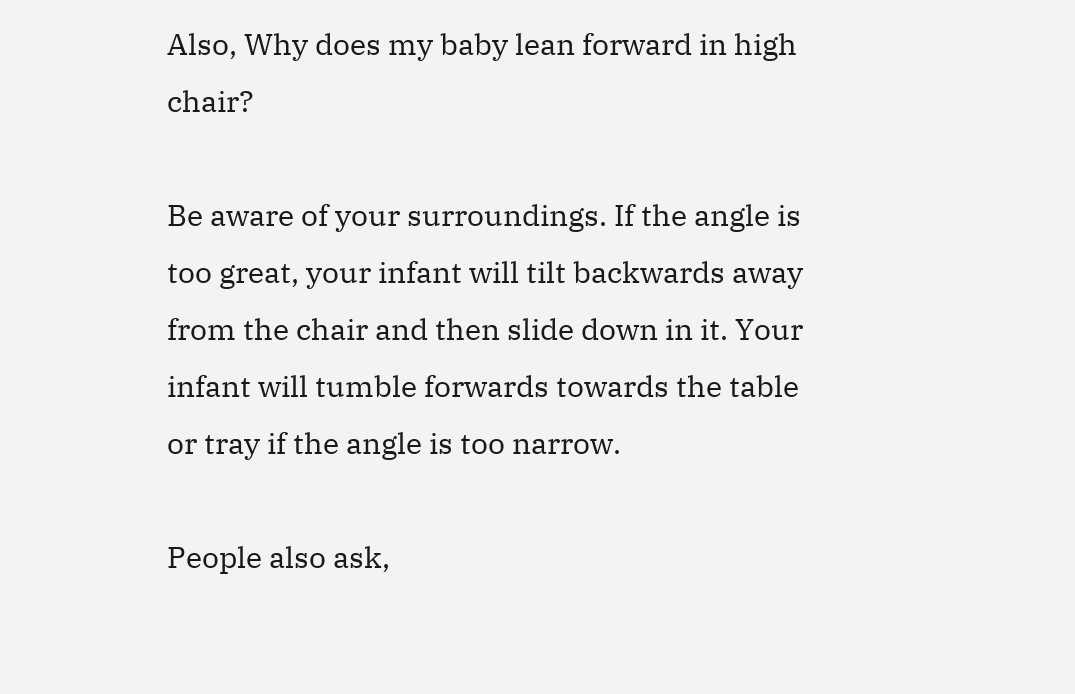Also, Why does my baby lean forward in high chair?

Be aware of your surroundings. If the angle is too great, your infant will tilt backwards away from the chair and then slide down in it. Your infant will tumble forwards towards the table or tray if the angle is too narrow.

People also ask,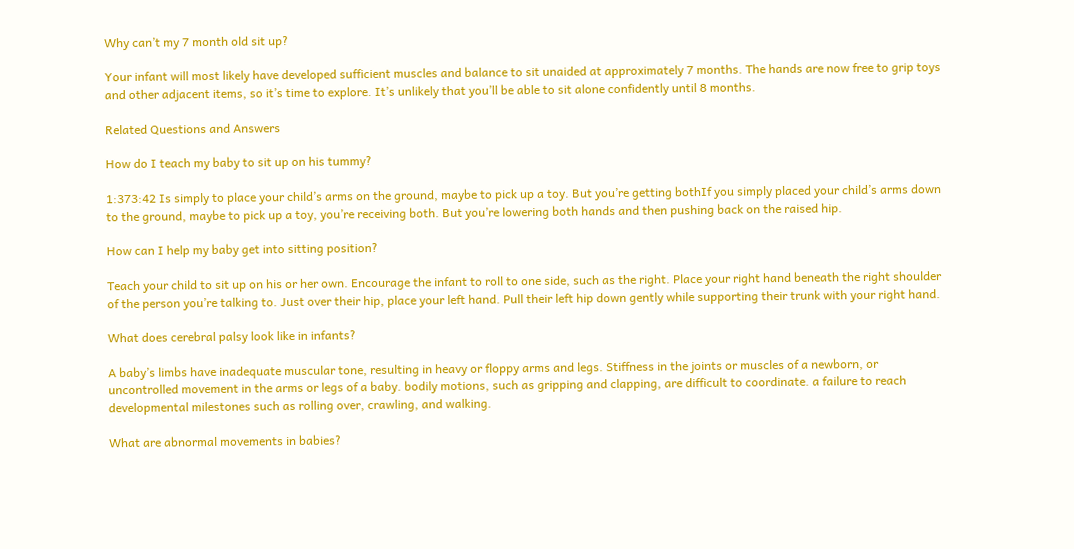Why can’t my 7 month old sit up?

Your infant will most likely have developed sufficient muscles and balance to sit unaided at approximately 7 months. The hands are now free to grip toys and other adjacent items, so it’s time to explore. It’s unlikely that you’ll be able to sit alone confidently until 8 months.

Related Questions and Answers

How do I teach my baby to sit up on his tummy?

1:373:42 Is simply to place your child’s arms on the ground, maybe to pick up a toy. But you’re getting bothIf you simply placed your child’s arms down to the ground, maybe to pick up a toy, you’re receiving both. But you’re lowering both hands and then pushing back on the raised hip.

How can I help my baby get into sitting position?

Teach your child to sit up on his or her own. Encourage the infant to roll to one side, such as the right. Place your right hand beneath the right shoulder of the person you’re talking to. Just over their hip, place your left hand. Pull their left hip down gently while supporting their trunk with your right hand.

What does cerebral palsy look like in infants?

A baby’s limbs have inadequate muscular tone, resulting in heavy or floppy arms and legs. Stiffness in the joints or muscles of a newborn, or uncontrolled movement in the arms or legs of a baby. bodily motions, such as gripping and clapping, are difficult to coordinate. a failure to reach developmental milestones such as rolling over, crawling, and walking.

What are abnormal movements in babies?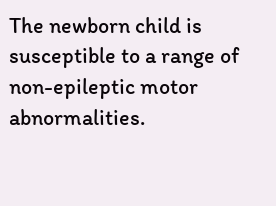The newborn child is susceptible to a range of non-epileptic motor abnormalities.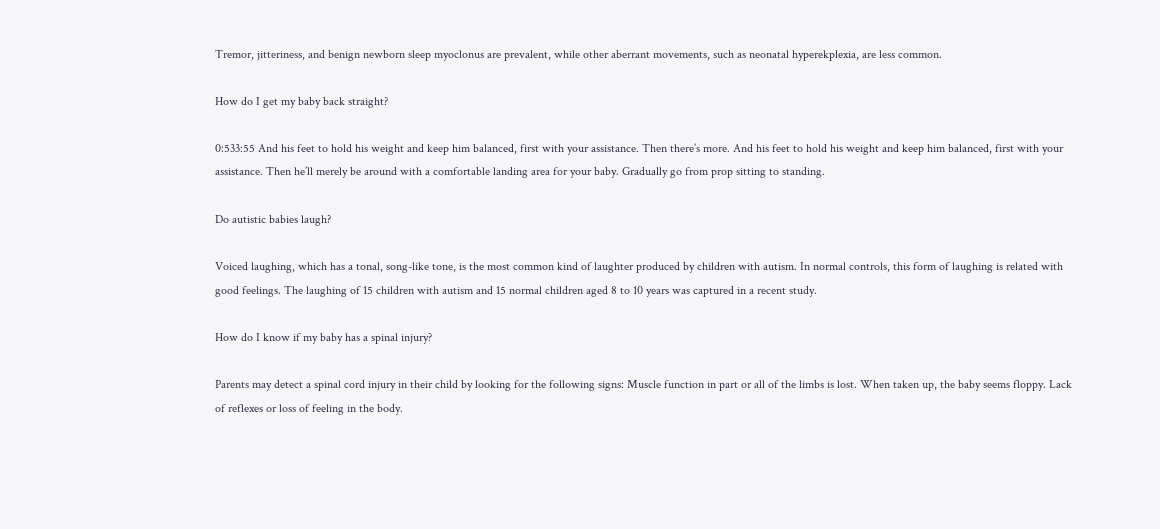Tremor, jitteriness, and benign newborn sleep myoclonus are prevalent, while other aberrant movements, such as neonatal hyperekplexia, are less common.

How do I get my baby back straight?

0:533:55 And his feet to hold his weight and keep him balanced, first with your assistance. Then there’s more. And his feet to hold his weight and keep him balanced, first with your assistance. Then he’ll merely be around with a comfortable landing area for your baby. Gradually go from prop sitting to standing.

Do autistic babies laugh?

Voiced laughing, which has a tonal, song-like tone, is the most common kind of laughter produced by children with autism. In normal controls, this form of laughing is related with good feelings. The laughing of 15 children with autism and 15 normal children aged 8 to 10 years was captured in a recent study.

How do I know if my baby has a spinal injury?

Parents may detect a spinal cord injury in their child by looking for the following signs: Muscle function in part or all of the limbs is lost. When taken up, the baby seems floppy. Lack of reflexes or loss of feeling in the body.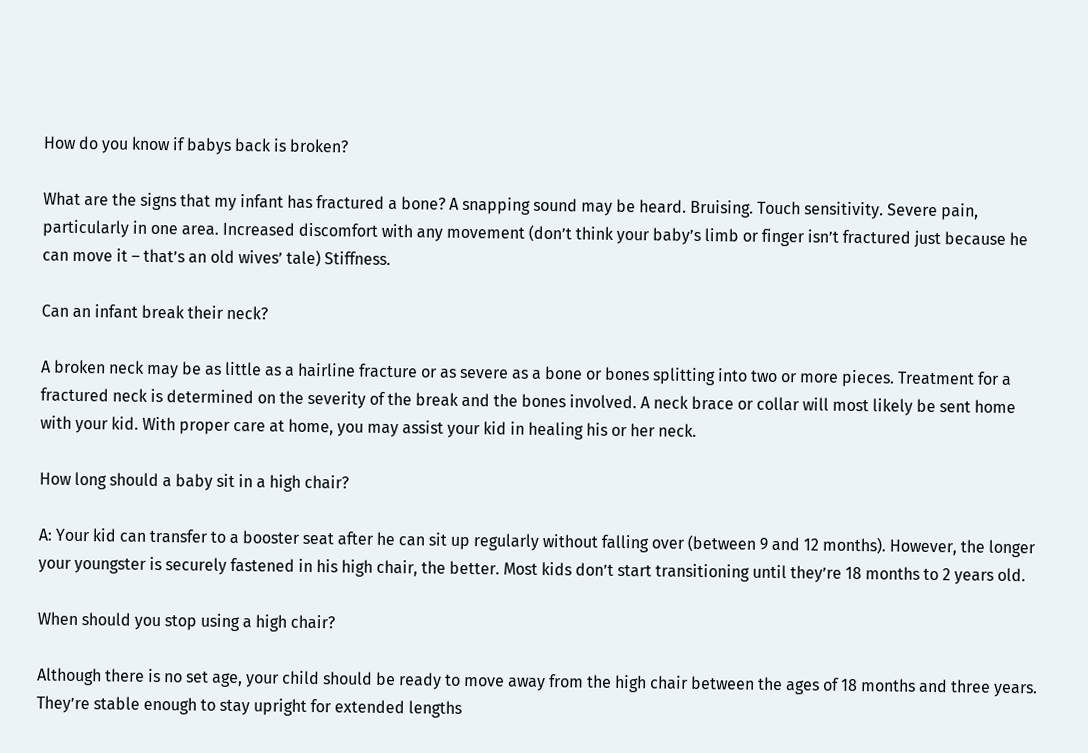How do you know if babys back is broken?

What are the signs that my infant has fractured a bone? A snapping sound may be heard. Bruising. Touch sensitivity. Severe pain, particularly in one area. Increased discomfort with any movement (don’t think your baby’s limb or finger isn’t fractured just because he can move it – that’s an old wives’ tale) Stiffness.

Can an infant break their neck?

A broken neck may be as little as a hairline fracture or as severe as a bone or bones splitting into two or more pieces. Treatment for a fractured neck is determined on the severity of the break and the bones involved. A neck brace or collar will most likely be sent home with your kid. With proper care at home, you may assist your kid in healing his or her neck.

How long should a baby sit in a high chair?

A: Your kid can transfer to a booster seat after he can sit up regularly without falling over (between 9 and 12 months). However, the longer your youngster is securely fastened in his high chair, the better. Most kids don’t start transitioning until they’re 18 months to 2 years old.

When should you stop using a high chair?

Although there is no set age, your child should be ready to move away from the high chair between the ages of 18 months and three years. They’re stable enough to stay upright for extended lengths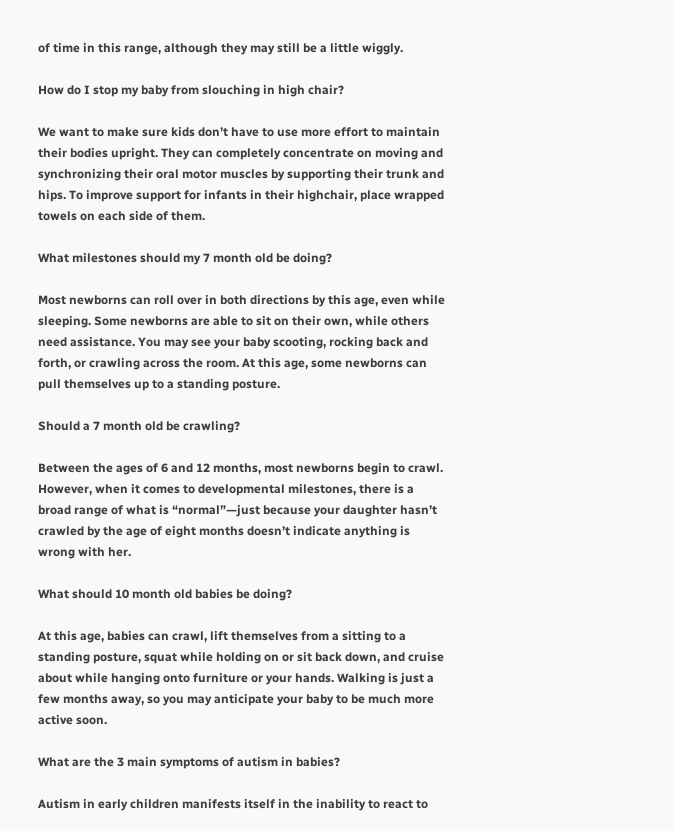of time in this range, although they may still be a little wiggly.

How do I stop my baby from slouching in high chair?

We want to make sure kids don’t have to use more effort to maintain their bodies upright. They can completely concentrate on moving and synchronizing their oral motor muscles by supporting their trunk and hips. To improve support for infants in their highchair, place wrapped towels on each side of them.

What milestones should my 7 month old be doing?

Most newborns can roll over in both directions by this age, even while sleeping. Some newborns are able to sit on their own, while others need assistance. You may see your baby scooting, rocking back and forth, or crawling across the room. At this age, some newborns can pull themselves up to a standing posture.

Should a 7 month old be crawling?

Between the ages of 6 and 12 months, most newborns begin to crawl. However, when it comes to developmental milestones, there is a broad range of what is “normal”—just because your daughter hasn’t crawled by the age of eight months doesn’t indicate anything is wrong with her.

What should 10 month old babies be doing?

At this age, babies can crawl, lift themselves from a sitting to a standing posture, squat while holding on or sit back down, and cruise about while hanging onto furniture or your hands. Walking is just a few months away, so you may anticipate your baby to be much more active soon.

What are the 3 main symptoms of autism in babies?

Autism in early children manifests itself in the inability to react to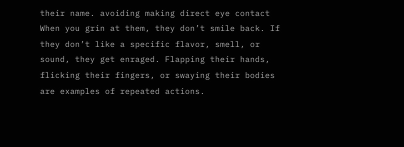their name. avoiding making direct eye contact When you grin at them, they don’t smile back. If they don’t like a specific flavor, smell, or sound, they get enraged. Flapping their hands, flicking their fingers, or swaying their bodies are examples of repeated actions.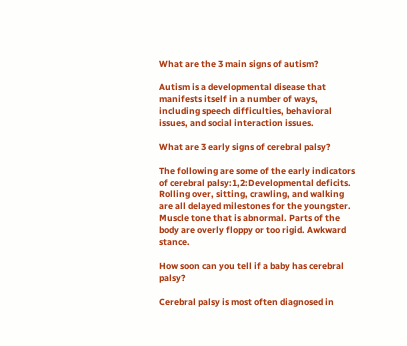What are the 3 main signs of autism?

Autism is a developmental disease that manifests itself in a number of ways, including speech difficulties, behavioral issues, and social interaction issues.

What are 3 early signs of cerebral palsy?

The following are some of the early indicators of cerebral palsy:1,2:Developmental deficits. Rolling over, sitting, crawling, and walking are all delayed milestones for the youngster. Muscle tone that is abnormal. Parts of the body are overly floppy or too rigid. Awkward stance.

How soon can you tell if a baby has cerebral palsy?

Cerebral palsy is most often diagnosed in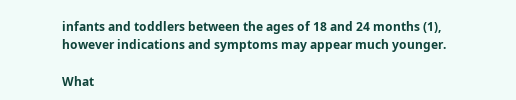infants and toddlers between the ages of 18 and 24 months (1), however indications and symptoms may appear much younger.

What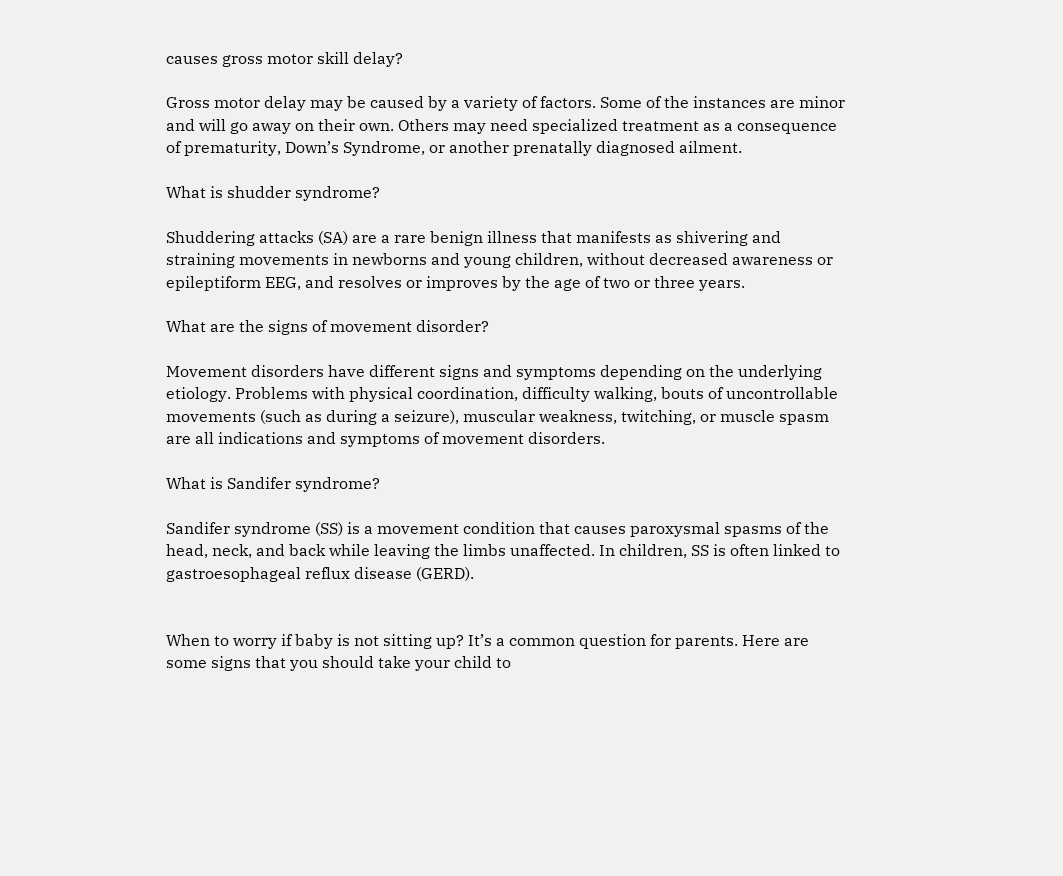causes gross motor skill delay?

Gross motor delay may be caused by a variety of factors. Some of the instances are minor and will go away on their own. Others may need specialized treatment as a consequence of prematurity, Down’s Syndrome, or another prenatally diagnosed ailment.

What is shudder syndrome?

Shuddering attacks (SA) are a rare benign illness that manifests as shivering and straining movements in newborns and young children, without decreased awareness or epileptiform EEG, and resolves or improves by the age of two or three years.

What are the signs of movement disorder?

Movement disorders have different signs and symptoms depending on the underlying etiology. Problems with physical coordination, difficulty walking, bouts of uncontrollable movements (such as during a seizure), muscular weakness, twitching, or muscle spasm are all indications and symptoms of movement disorders.

What is Sandifer syndrome?

Sandifer syndrome (SS) is a movement condition that causes paroxysmal spasms of the head, neck, and back while leaving the limbs unaffected. In children, SS is often linked to gastroesophageal reflux disease (GERD).


When to worry if baby is not sitting up? It’s a common question for parents. Here are some signs that you should take your child to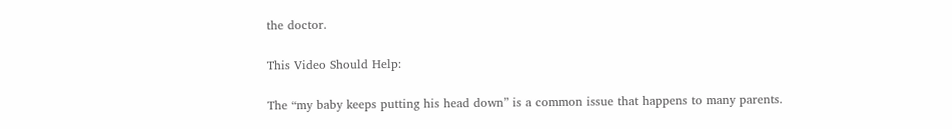the doctor.

This Video Should Help:

The “my baby keeps putting his head down” is a common issue that happens to many parents.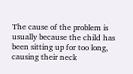The cause of the problem is usually because the child has been sitting up for too long, causing their neck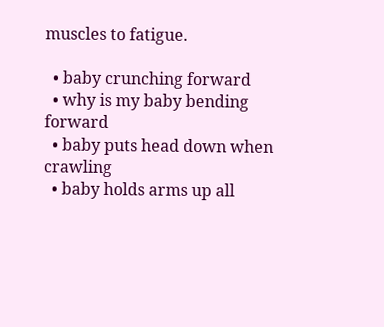muscles to fatigue.

  • baby crunching forward
  • why is my baby bending forward
  • baby puts head down when crawling
  • baby holds arms up all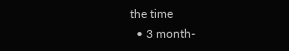the time
  • 3 month-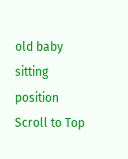old baby sitting position
Scroll to Top